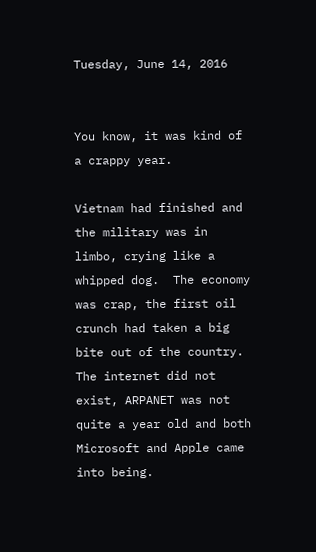Tuesday, June 14, 2016


You know, it was kind of a crappy year.

Vietnam had finished and the military was in limbo, crying like a whipped dog.  The economy was crap, the first oil crunch had taken a big bite out of the country.  The internet did not exist, ARPANET was not quite a year old and both Microsoft and Apple came into being.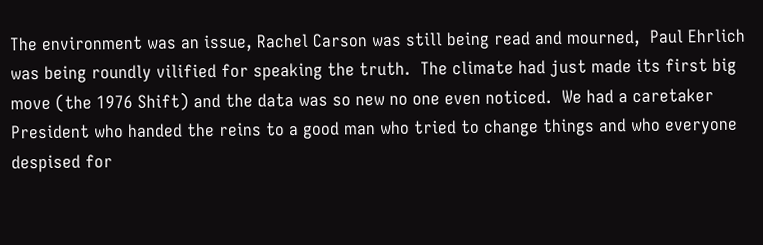The environment was an issue, Rachel Carson was still being read and mourned,  Paul Ehrlich was being roundly vilified for speaking the truth.  The climate had just made its first big move (the 1976 Shift) and the data was so new no one even noticed.  We had a caretaker President who handed the reins to a good man who tried to change things and who everyone despised for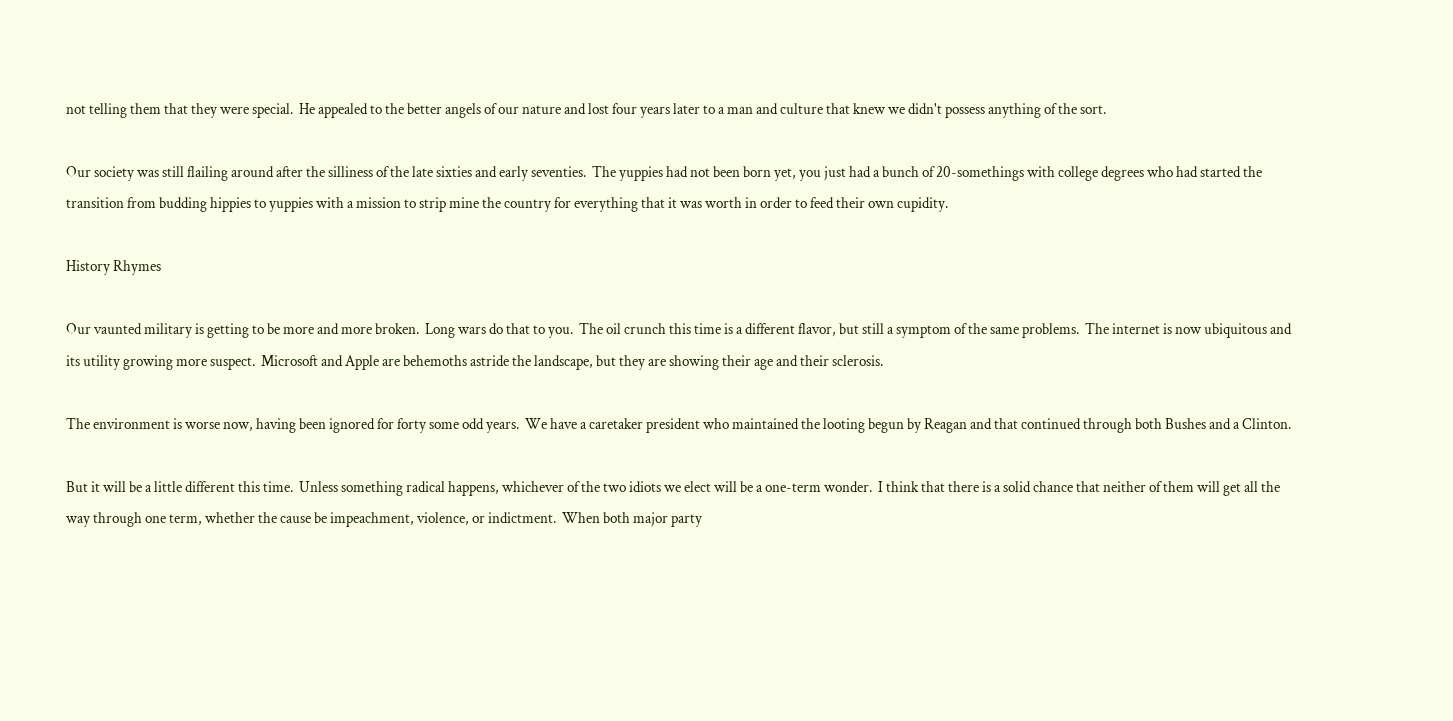not telling them that they were special.  He appealed to the better angels of our nature and lost four years later to a man and culture that knew we didn't possess anything of the sort.

Our society was still flailing around after the silliness of the late sixties and early seventies.  The yuppies had not been born yet, you just had a bunch of 20-somethings with college degrees who had started the transition from budding hippies to yuppies with a mission to strip mine the country for everything that it was worth in order to feed their own cupidity.

History Rhymes

Our vaunted military is getting to be more and more broken.  Long wars do that to you.  The oil crunch this time is a different flavor, but still a symptom of the same problems.  The internet is now ubiquitous and its utility growing more suspect.  Microsoft and Apple are behemoths astride the landscape, but they are showing their age and their sclerosis.

The environment is worse now, having been ignored for forty some odd years.  We have a caretaker president who maintained the looting begun by Reagan and that continued through both Bushes and a Clinton.

But it will be a little different this time.  Unless something radical happens, whichever of the two idiots we elect will be a one-term wonder.  I think that there is a solid chance that neither of them will get all the way through one term, whether the cause be impeachment, violence, or indictment.  When both major party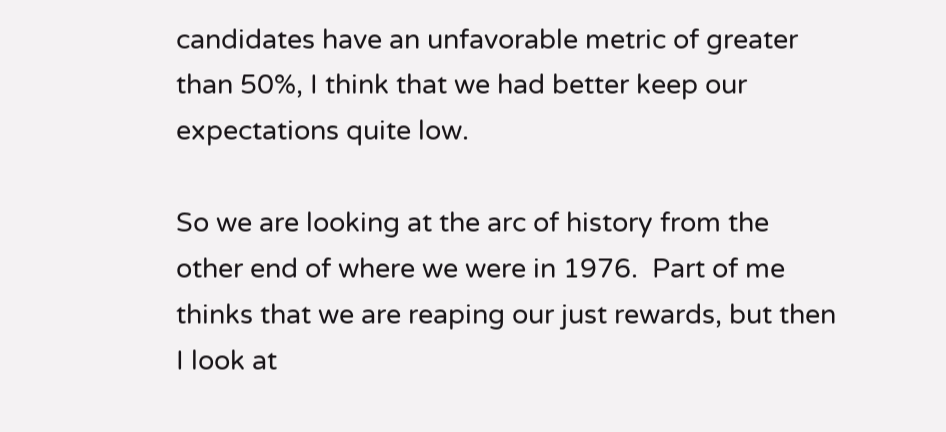candidates have an unfavorable metric of greater than 50%, I think that we had better keep our expectations quite low.

So we are looking at the arc of history from the other end of where we were in 1976.  Part of me thinks that we are reaping our just rewards, but then I look at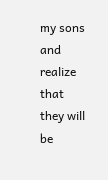my sons and realize that they will be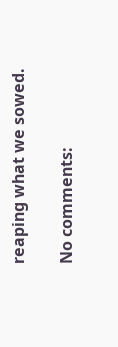reaping what we sowed.

No comments: